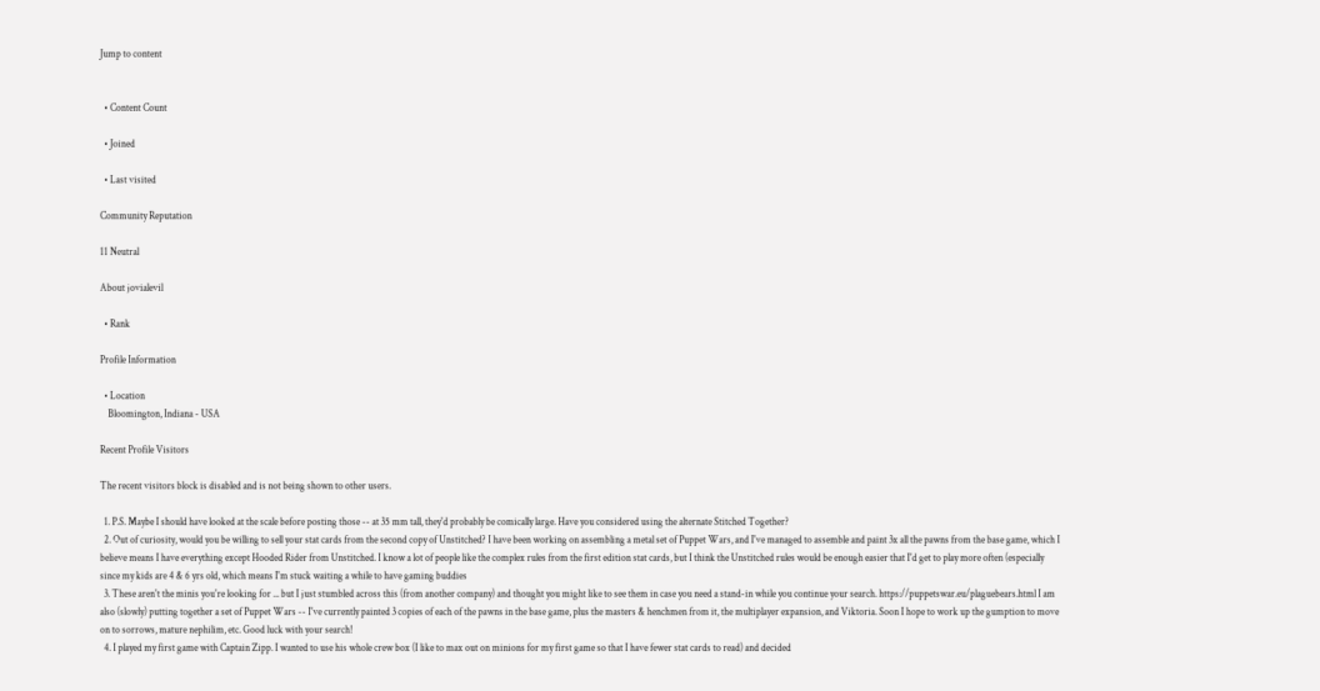Jump to content


  • Content Count

  • Joined

  • Last visited

Community Reputation

11 Neutral

About jovialevil

  • Rank

Profile Information

  • Location
    Bloomington, Indiana - USA

Recent Profile Visitors

The recent visitors block is disabled and is not being shown to other users.

  1. P.S. Maybe I should have looked at the scale before posting those -- at 35 mm tall, they'd probably be comically large. Have you considered using the alternate Stitched Together?
  2. Out of curiosity, would you be willing to sell your stat cards from the second copy of Unstitched? I have been working on assembling a metal set of Puppet Wars, and I've managed to assemble and paint 3x all the pawns from the base game, which I believe means I have everything except Hooded Rider from Unstitched. I know a lot of people like the complex rules from the first edition stat cards, but I think the Unstitched rules would be enough easier that I'd get to play more often (especially since my kids are 4 & 6 yrs old, which means I'm stuck waiting a while to have gaming buddies
  3. These aren't the minis you're looking for ... but I just stumbled across this (from another company) and thought you might like to see them in case you need a stand-in while you continue your search. https://puppetswar.eu/plaguebears.html I am also (slowly) putting together a set of Puppet Wars -- I've currently painted 3 copies of each of the pawns in the base game, plus the masters & henchmen from it, the multiplayer expansion, and Viktoria. Soon I hope to work up the gumption to move on to sorrows, mature nephilim, etc. Good luck with your search!
  4. I played my first game with Captain Zipp. I wanted to use his whole crew box (I like to max out on minions for my first game so that I have fewer stat cards to read) and decided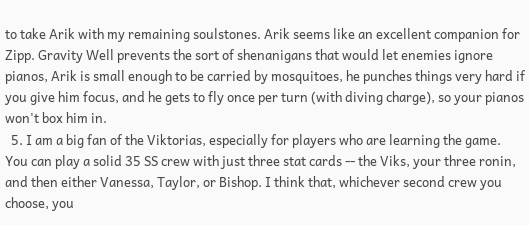to take Arik with my remaining soulstones. Arik seems like an excellent companion for Zipp. Gravity Well prevents the sort of shenanigans that would let enemies ignore pianos, Arik is small enough to be carried by mosquitoes, he punches things very hard if you give him focus, and he gets to fly once per turn (with diving charge), so your pianos won't box him in.
  5. I am a big fan of the Viktorias, especially for players who are learning the game. You can play a solid 35 SS crew with just three stat cards -- the Viks, your three ronin, and then either Vanessa, Taylor, or Bishop. I think that, whichever second crew you choose, you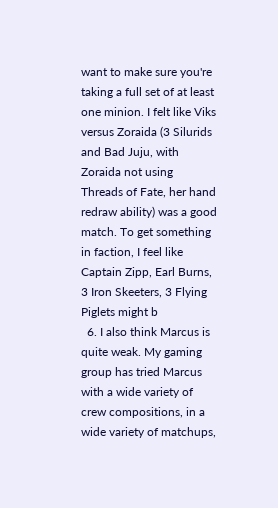want to make sure you're taking a full set of at least one minion. I felt like Viks versus Zoraida (3 Silurids and Bad Juju, with Zoraida not using Threads of Fate, her hand redraw ability) was a good match. To get something in faction, I feel like Captain Zipp, Earl Burns, 3 Iron Skeeters, 3 Flying Piglets might b
  6. I also think Marcus is quite weak. My gaming group has tried Marcus with a wide variety of crew compositions, in a wide variety of matchups,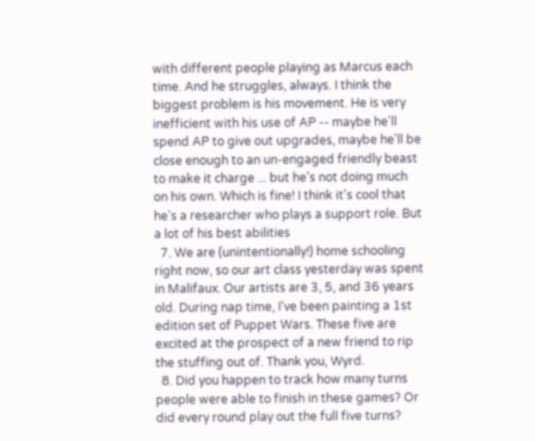with different people playing as Marcus each time. And he struggles, always. I think the biggest problem is his movement. He is very inefficient with his use of AP -- maybe he'll spend AP to give out upgrades, maybe he'll be close enough to an un-engaged friendly beast to make it charge ... but he's not doing much on his own. Which is fine! I think it's cool that he's a researcher who plays a support role. But a lot of his best abilities
  7. We are (unintentionally!) home schooling right now, so our art class yesterday was spent in Malifaux. Our artists are 3, 5, and 36 years old. During nap time, I've been painting a 1st edition set of Puppet Wars. These five are excited at the prospect of a new friend to rip the stuffing out of. Thank you, Wyrd.
  8. Did you happen to track how many turns people were able to finish in these games? Or did every round play out the full five turns?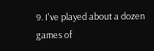9. I've played about a dozen games of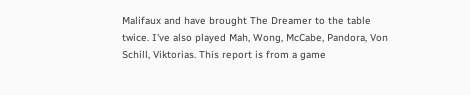Malifaux and have brought The Dreamer to the table twice. I've also played Mah, Wong, McCabe, Pandora, Von Schill, Viktorias. This report is from a game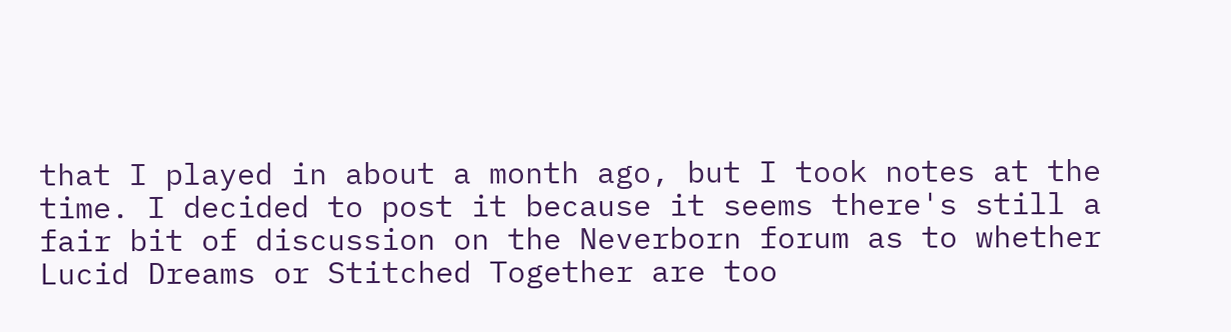that I played in about a month ago, but I took notes at the time. I decided to post it because it seems there's still a fair bit of discussion on the Neverborn forum as to whether Lucid Dreams or Stitched Together are too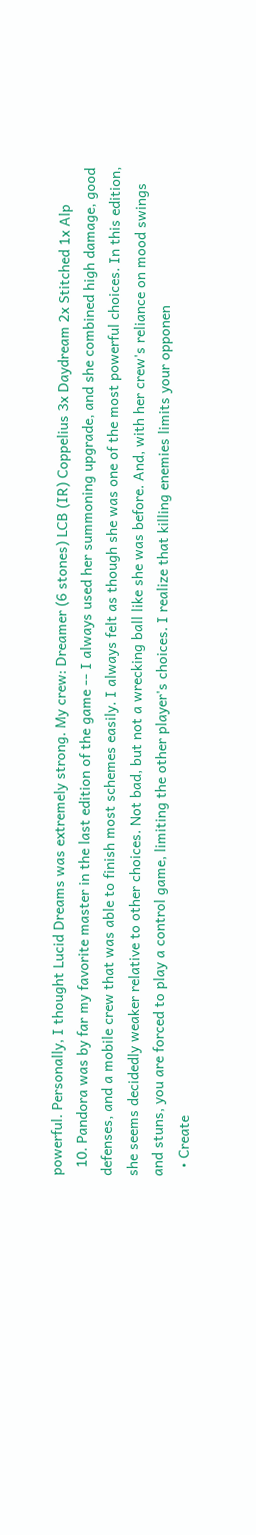powerful. Personally, I thought Lucid Dreams was extremely strong. My crew: Dreamer (6 stones) LCB (IR) Coppelius 3x Daydream 2x Stitched 1x Alp
  10. Pandora was by far my favorite master in the last edition of the game -- I always used her summoning upgrade, and she combined high damage, good defenses, and a mobile crew that was able to finish most schemes easily. I always felt as though she was one of the most powerful choices. In this edition, she seems decidedly weaker relative to other choices. Not bad, but not a wrecking ball like she was before. And, with her crew's reliance on mood swings and stuns, you are forced to play a control game, limiting the other player's choices. I realize that killing enemies limits your opponen
  • Create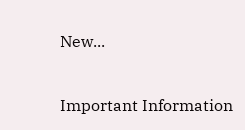New...

Important Information